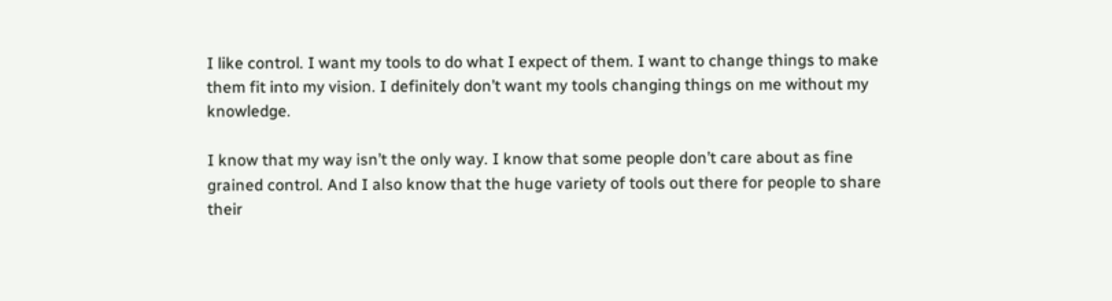I like control. I want my tools to do what I expect of them. I want to change things to make them fit into my vision. I definitely don’t want my tools changing things on me without my knowledge.

I know that my way isn’t the only way. I know that some people don’t care about as fine grained control. And I also know that the huge variety of tools out there for people to share their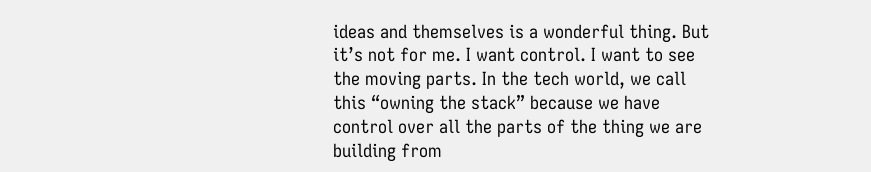ideas and themselves is a wonderful thing. But it’s not for me. I want control. I want to see the moving parts. In the tech world, we call this “owning the stack” because we have control over all the parts of the thing we are building from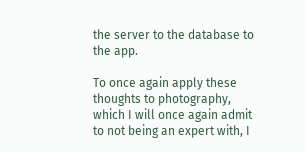the server to the database to the app.

To once again apply these thoughts to photography, which I will once again admit to not being an expert with, I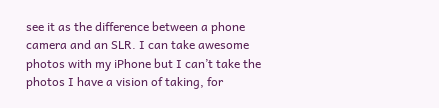see it as the difference between a phone camera and an SLR. I can take awesome photos with my iPhone but I can’t take the photos I have a vision of taking, for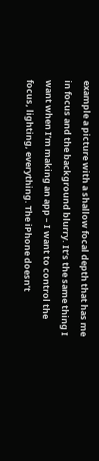example a picture with a shallow focal depth that has me in focus and the background blurry. It’s the same thing I want when I’m making an app – I want to control the focus, lighting, everything. The iPhone doesn’t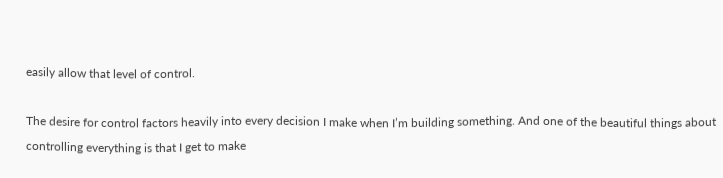easily allow that level of control.

The desire for control factors heavily into every decision I make when I’m building something. And one of the beautiful things about controlling everything is that I get to make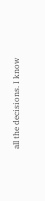all the decisions. I know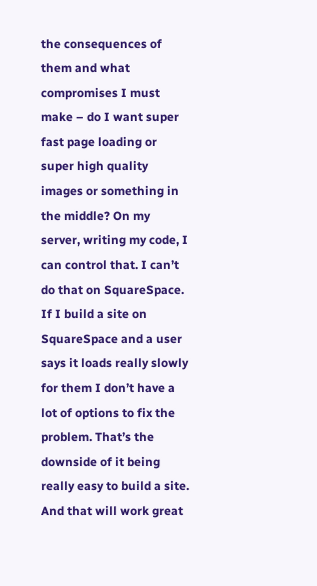the consequences of them and what compromises I must make – do I want super fast page loading or super high quality images or something in the middle? On my server, writing my code, I can control that. I can’t do that on SquareSpace. If I build a site on SquareSpace and a user says it loads really slowly for them I don’t have a lot of options to fix the problem. That’s the downside of it being really easy to build a site. And that will work great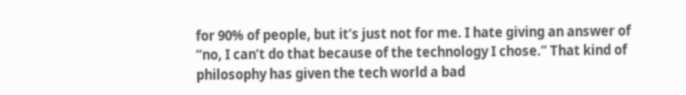for 90% of people, but it’s just not for me. I hate giving an answer of “no, I can’t do that because of the technology I chose.” That kind of philosophy has given the tech world a bad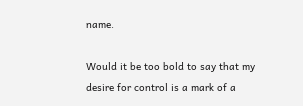name.

Would it be too bold to say that my desire for control is a mark of a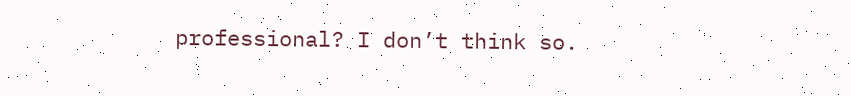professional? I don’t think so.